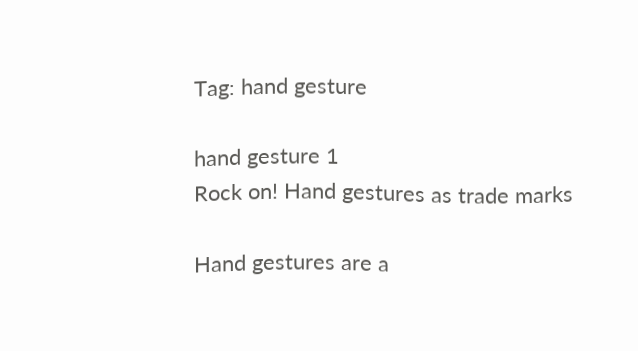Tag: hand gesture

hand gesture 1
Rock on! Hand gestures as trade marks

Hand gestures are a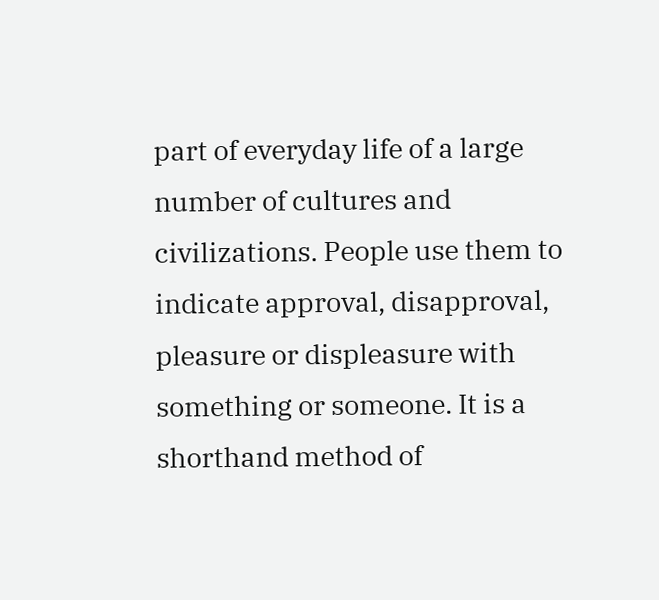part of everyday life of a large number of cultures and civilizations. People use them to indicate approval, disapproval, pleasure or displeasure with something or someone. It is a shorthand method of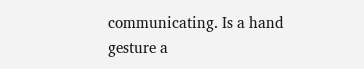communicating. Is a hand gesture a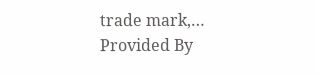trade mark,…
Provided By